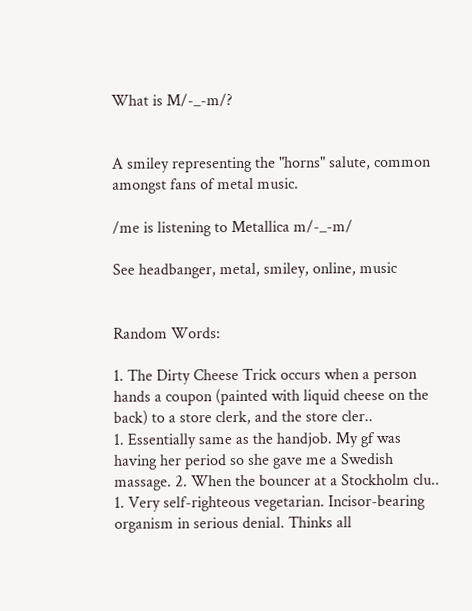What is M/-_-m/?


A smiley representing the "horns" salute, common amongst fans of metal music.

/me is listening to Metallica m/-_-m/

See headbanger, metal, smiley, online, music


Random Words:

1. The Dirty Cheese Trick occurs when a person hands a coupon (painted with liquid cheese on the back) to a store clerk, and the store cler..
1. Essentially same as the handjob. My gf was having her period so she gave me a Swedish massage. 2. When the bouncer at a Stockholm clu..
1. Very self-righteous vegetarian. Incisor-bearing organism in serious denial. Thinks all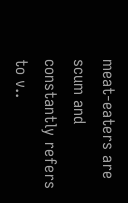meat-eaters are scum and constantly refers to v..